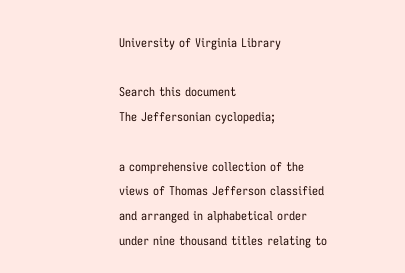University of Virginia Library

Search this document
The Jeffersonian cyclopedia;

a comprehensive collection of the views of Thomas Jefferson classified and arranged in alphabetical order under nine thousand titles relating to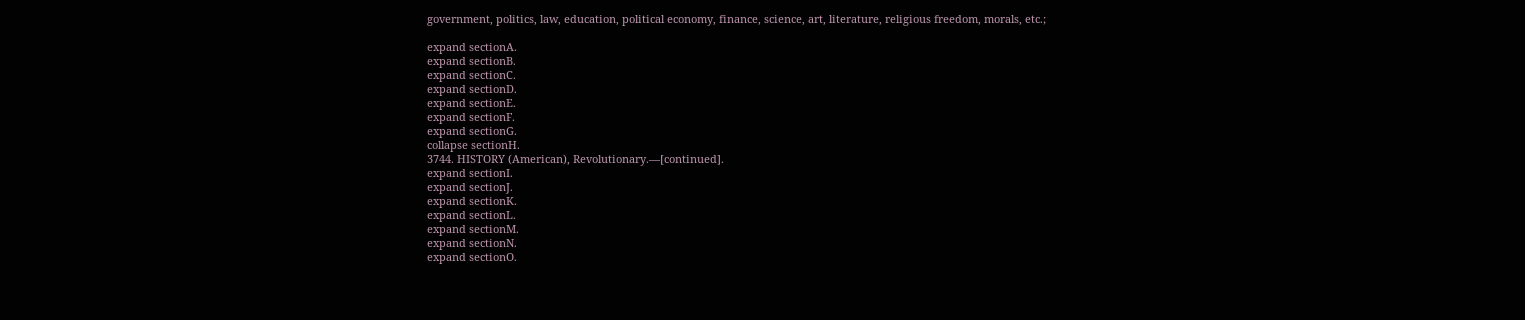government, politics, law, education, political economy, finance, science, art, literature, religious freedom, morals, etc.;

expand sectionA.
expand sectionB.
expand sectionC.
expand sectionD.
expand sectionE.
expand sectionF.
expand sectionG.
collapse sectionH.
3744. HISTORY (American), Revolutionary.—[continued].
expand sectionI.
expand sectionJ.
expand sectionK.
expand sectionL.
expand sectionM.
expand sectionN.
expand sectionO.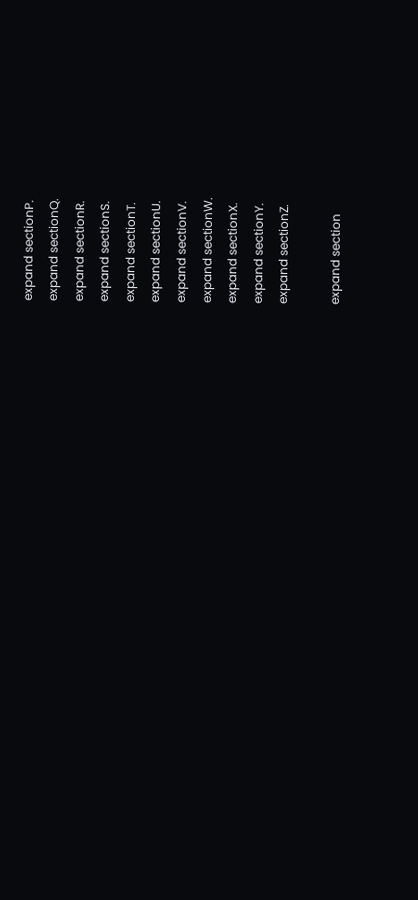expand sectionP.
expand sectionQ.
expand sectionR.
expand sectionS.
expand sectionT.
expand sectionU.
expand sectionV.
expand sectionW.
expand sectionX.
expand sectionY.
expand sectionZ.

expand section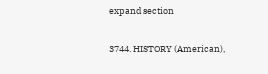expand section

3744. HISTORY (American),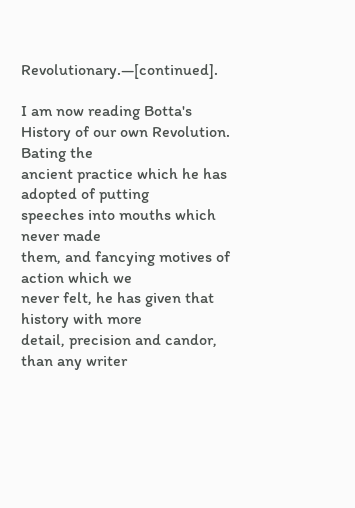Revolutionary.—[continued].

I am now reading Botta's
History of our own Revolution. Bating the
ancient practice which he has adopted of putting
speeches into mouths which never made
them, and fancying motives of action which we
never felt, he has given that history with more
detail, precision and candor, than any writer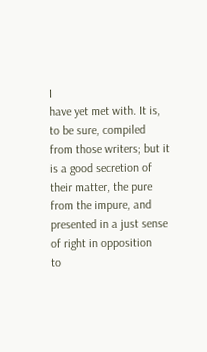I
have yet met with. It is, to be sure, compiled
from those writers; but it is a good secretion of
their matter, the pure from the impure, and
presented in a just sense of right in opposition
to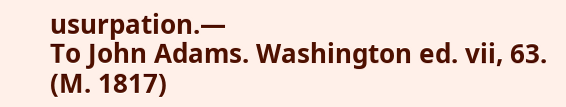usurpation.—
To John Adams. Washington ed. vii, 63.
(M. 1817)